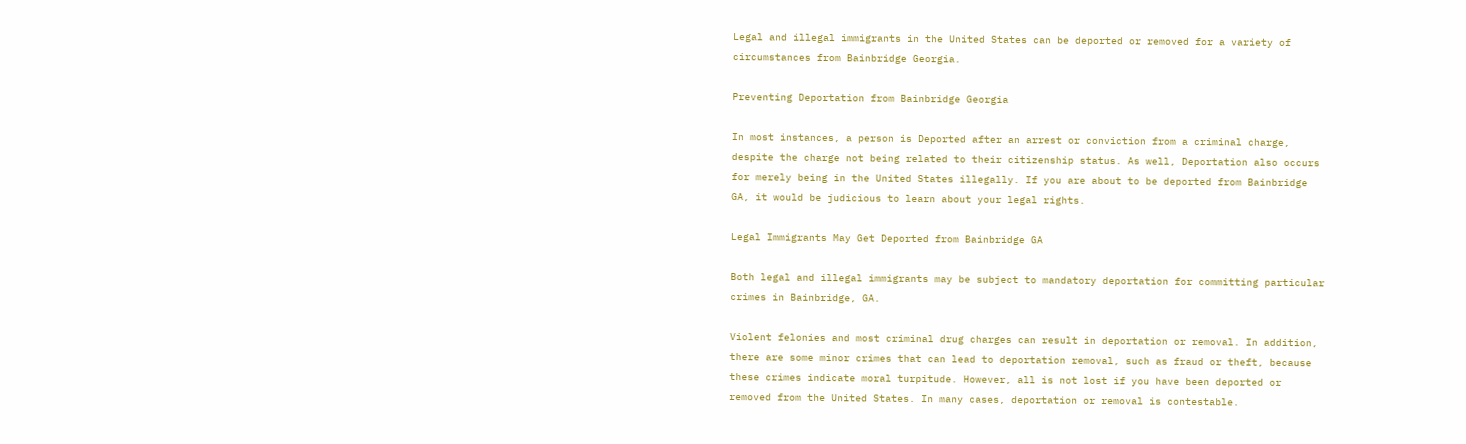Legal and illegal immigrants in the United States can be deported or removed for a variety of circumstances from Bainbridge Georgia.

Preventing Deportation from Bainbridge Georgia

In most instances, a person is Deported after an arrest or conviction from a criminal charge, despite the charge not being related to their citizenship status. As well, Deportation also occurs for merely being in the United States illegally. If you are about to be deported from Bainbridge GA, it would be judicious to learn about your legal rights.

Legal Immigrants May Get Deported from Bainbridge GA

Both legal and illegal immigrants may be subject to mandatory deportation for committing particular crimes in Bainbridge, GA.

Violent felonies and most criminal drug charges can result in deportation or removal. In addition, there are some minor crimes that can lead to deportation removal, such as fraud or theft, because these crimes indicate moral turpitude. However, all is not lost if you have been deported or removed from the United States. In many cases, deportation or removal is contestable.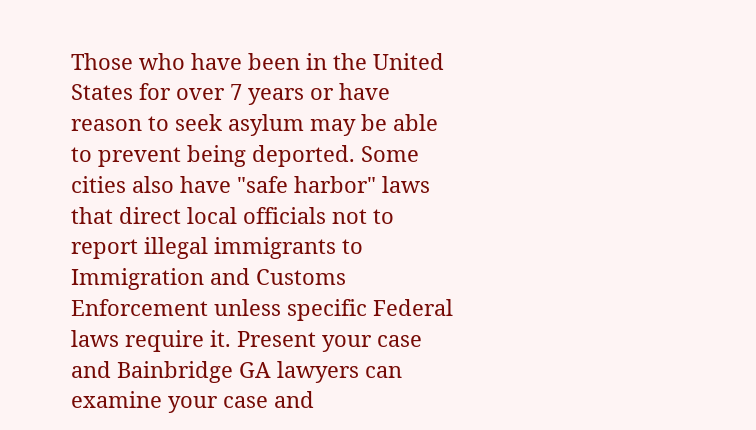Those who have been in the United States for over 7 years or have reason to seek asylum may be able to prevent being deported. Some cities also have "safe harbor" laws that direct local officials not to report illegal immigrants to Immigration and Customs Enforcement unless specific Federal laws require it. Present your case and Bainbridge GA lawyers can examine your case and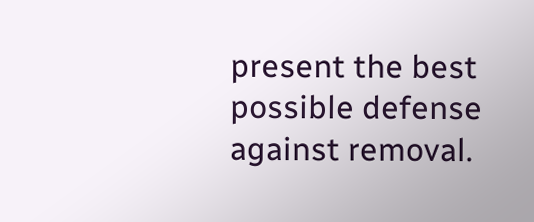present the best possible defense against removal.